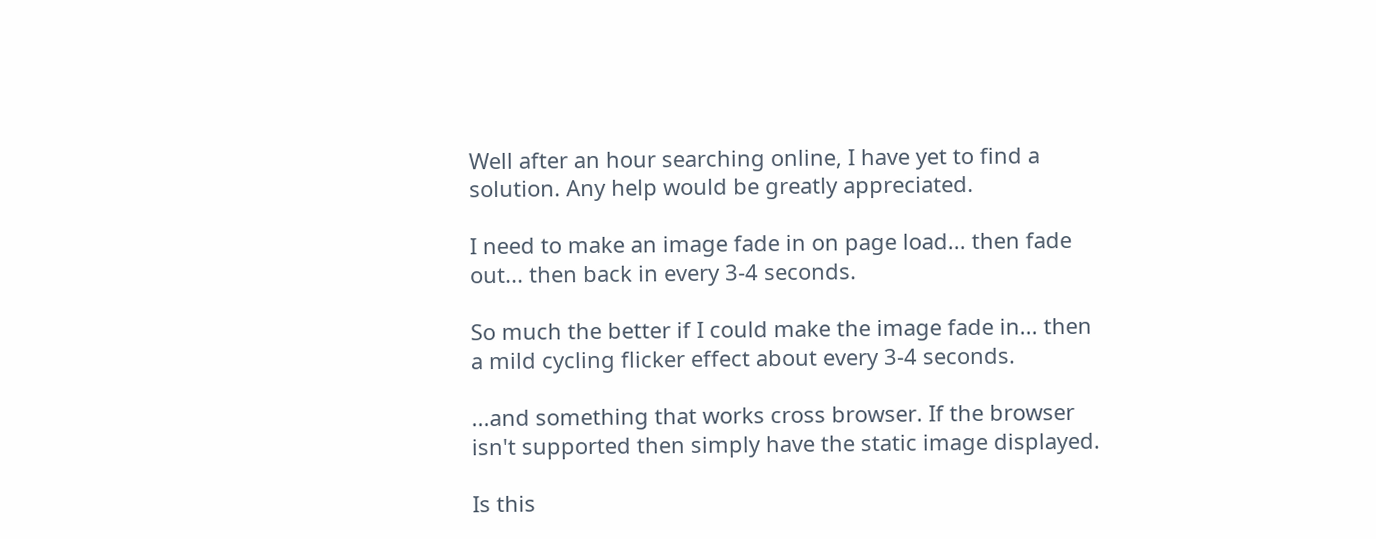Well after an hour searching online, I have yet to find a solution. Any help would be greatly appreciated.

I need to make an image fade in on page load... then fade out... then back in every 3-4 seconds.

So much the better if I could make the image fade in... then a mild cycling flicker effect about every 3-4 seconds.

...and something that works cross browser. If the browser isn't supported then simply have the static image displayed.

Is this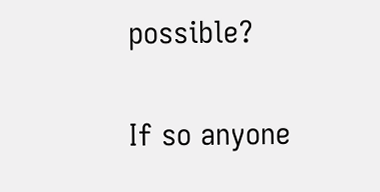possible?

If so anyone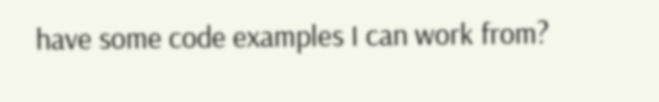have some code examples I can work from?